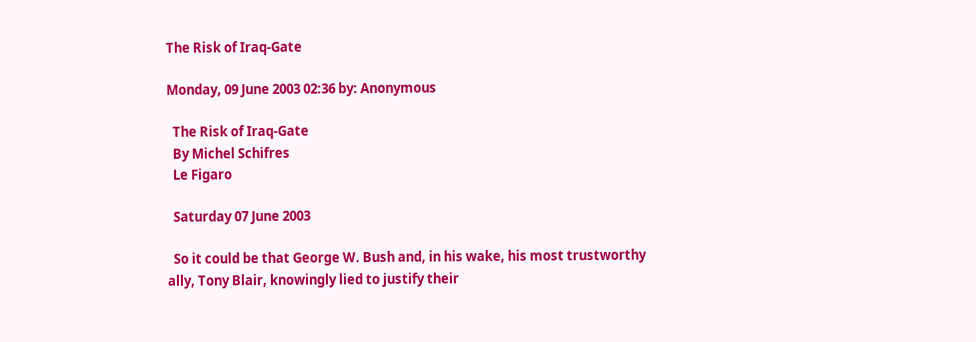The Risk of Iraq-Gate

Monday, 09 June 2003 02:36 by: Anonymous

  The Risk of Iraq-Gate
  By Michel Schifres
  Le Figaro

  Saturday 07 June 2003

  So it could be that George W. Bush and, in his wake, his most trustworthy ally, Tony Blair, knowingly lied to justify their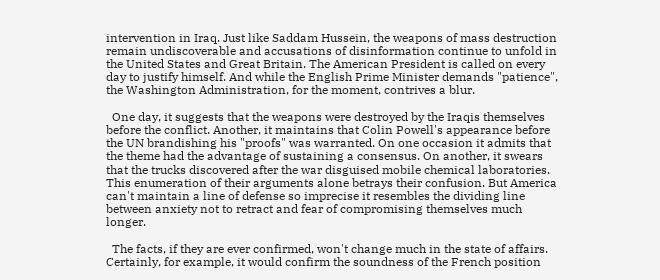intervention in Iraq. Just like Saddam Hussein, the weapons of mass destruction remain undiscoverable and accusations of disinformation continue to unfold in the United States and Great Britain. The American President is called on every day to justify himself. And while the English Prime Minister demands "patience", the Washington Administration, for the moment, contrives a blur.

  One day, it suggests that the weapons were destroyed by the Iraqis themselves before the conflict. Another, it maintains that Colin Powell's appearance before the UN brandishing his "proofs" was warranted. On one occasion it admits that the theme had the advantage of sustaining a consensus. On another, it swears that the trucks discovered after the war disguised mobile chemical laboratories. This enumeration of their arguments alone betrays their confusion. But America can't maintain a line of defense so imprecise it resembles the dividing line between anxiety not to retract and fear of compromising themselves much longer.

  The facts, if they are ever confirmed, won't change much in the state of affairs. Certainly, for example, it would confirm the soundness of the French position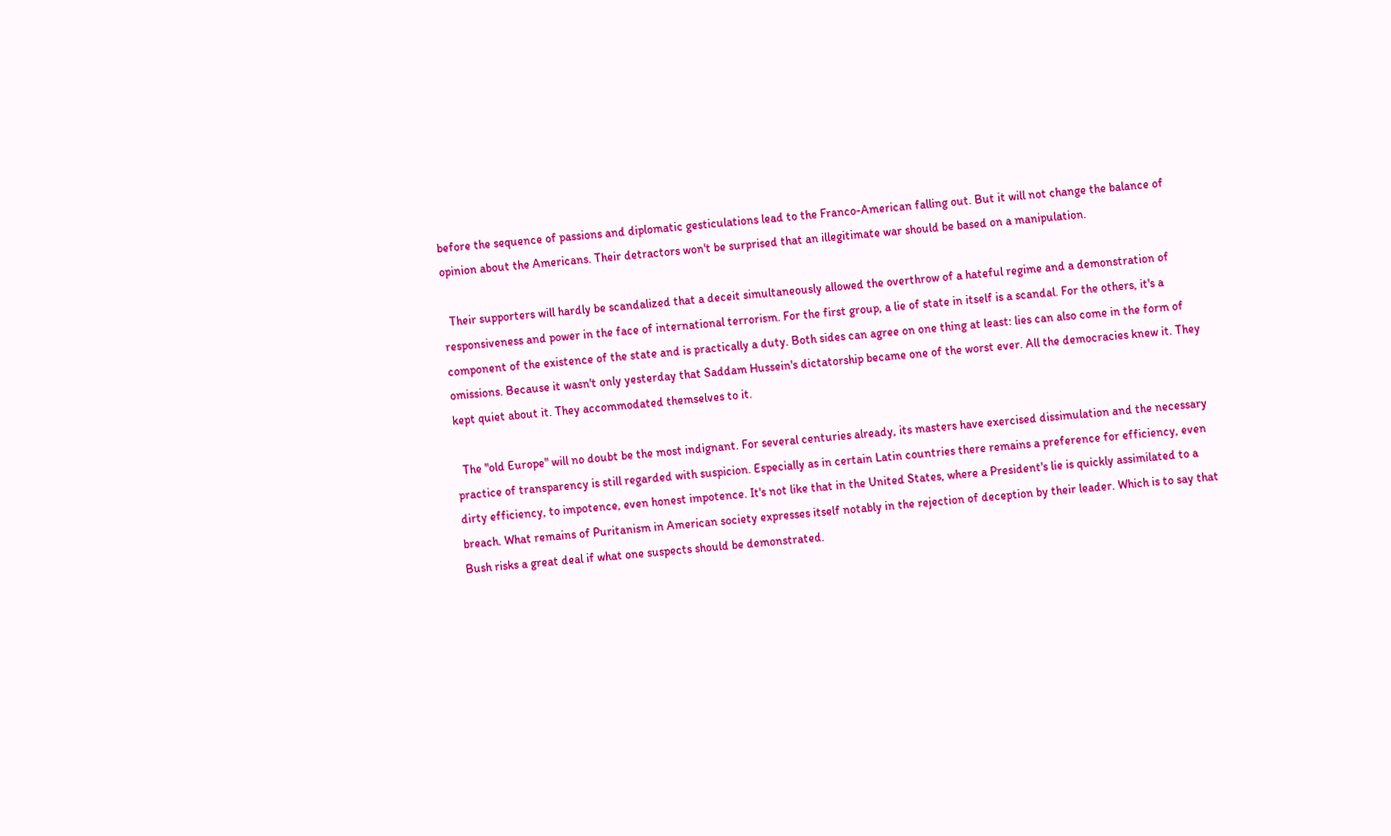before the sequence of passions and diplomatic gesticulations lead to the Franco-American falling out. But it will not change the balance of opinion about the Americans. Their detractors won't be surprised that an illegitimate war should be based on a manipulation.

  Their supporters will hardly be scandalized that a deceit simultaneously allowed the overthrow of a hateful regime and a demonstration of responsiveness and power in the face of international terrorism. For the first group, a lie of state in itself is a scandal. For the others, it's a component of the existence of the state and is practically a duty. Both sides can agree on one thing at least: lies can also come in the form of omissions. Because it wasn't only yesterday that Saddam Hussein's dictatorship became one of the worst ever. All the democracies knew it. They kept quiet about it. They accommodated themselves to it.

  The "old Europe" will no doubt be the most indignant. For several centuries already, its masters have exercised dissimulation and the necessary practice of transparency is still regarded with suspicion. Especially as in certain Latin countries there remains a preference for efficiency, even dirty efficiency, to impotence, even honest impotence. It's not like that in the United States, where a President's lie is quickly assimilated to a breach. What remains of Puritanism in American society expresses itself notably in the rejection of deception by their leader. Which is to say that Bush risks a great deal if what one suspects should be demonstrated.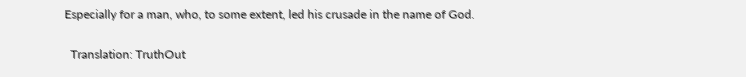Especially for a man, who, to some extent, led his crusade in the name of God.

  Translation: TruthOut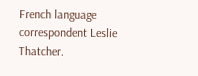French language correspondent Leslie Thatcher.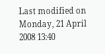Last modified on Monday, 21 April 2008 13:40